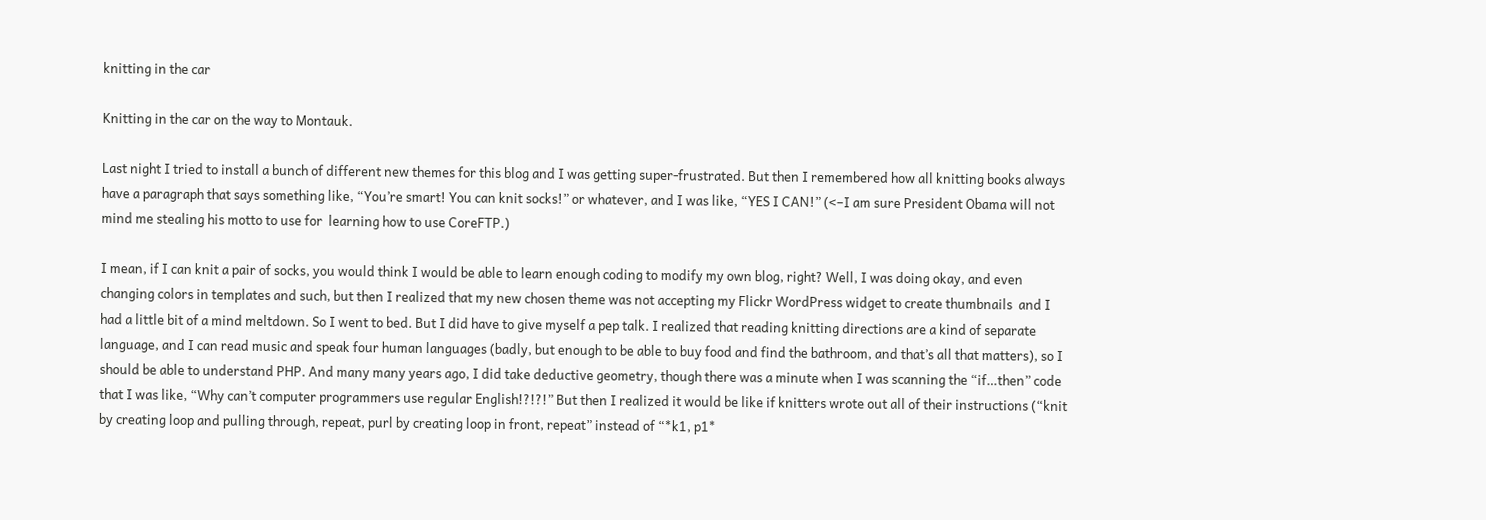knitting in the car

Knitting in the car on the way to Montauk.

Last night I tried to install a bunch of different new themes for this blog and I was getting super-frustrated. But then I remembered how all knitting books always have a paragraph that says something like, “You’re smart! You can knit socks!” or whatever, and I was like, “YES I CAN!” (<–I am sure President Obama will not mind me stealing his motto to use for  learning how to use CoreFTP.)

I mean, if I can knit a pair of socks, you would think I would be able to learn enough coding to modify my own blog, right? Well, I was doing okay, and even changing colors in templates and such, but then I realized that my new chosen theme was not accepting my Flickr WordPress widget to create thumbnails  and I had a little bit of a mind meltdown. So I went to bed. But I did have to give myself a pep talk. I realized that reading knitting directions are a kind of separate language, and I can read music and speak four human languages (badly, but enough to be able to buy food and find the bathroom, and that’s all that matters), so I should be able to understand PHP. And many many years ago, I did take deductive geometry, though there was a minute when I was scanning the “if…then” code that I was like, “Why can’t computer programmers use regular English!?!?!” But then I realized it would be like if knitters wrote out all of their instructions (“knit by creating loop and pulling through, repeat, purl by creating loop in front, repeat” instead of “*k1, p1*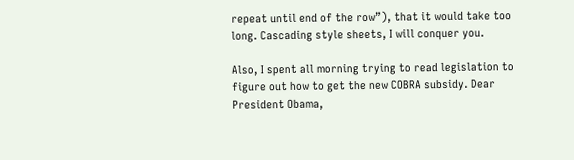repeat until end of the row”), that it would take too long. Cascading style sheets, I will conquer you.

Also, I spent all morning trying to read legislation to figure out how to get the new COBRA subsidy. Dear President Obama,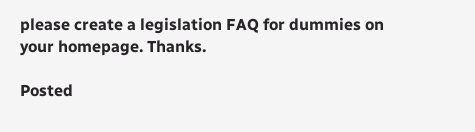please create a legislation FAQ for dummies on your homepage. Thanks.

Posted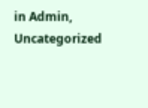in Admin, Uncategorized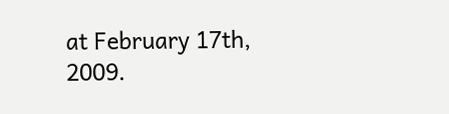at February 17th, 2009.